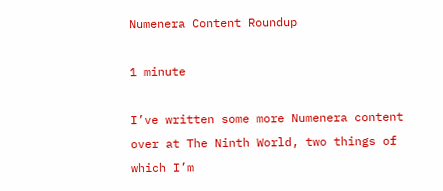Numenera Content Roundup

1 minute

I’ve written some more Numenera content over at The Ninth World, two things of which I’m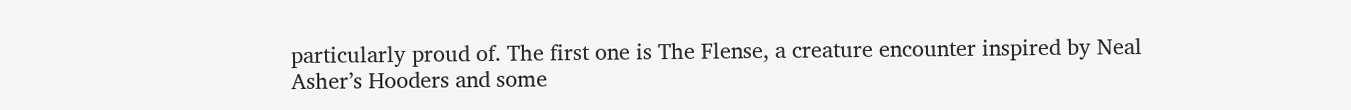particularly proud of. The first one is The Flense, a creature encounter inspired by Neal Asher’s Hooders and some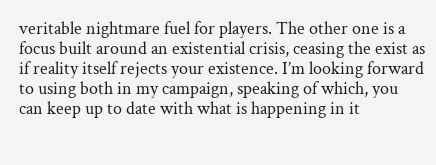veritable nightmare fuel for players. The other one is a focus built around an existential crisis, ceasing the exist as if reality itself rejects your existence. I’m looking forward to using both in my campaign, speaking of which, you can keep up to date with what is happening in it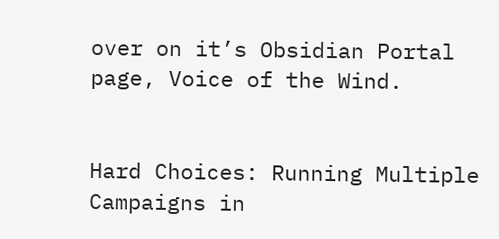over on it’s Obsidian Portal page, Voice of the Wind.


Hard Choices: Running Multiple Campaigns in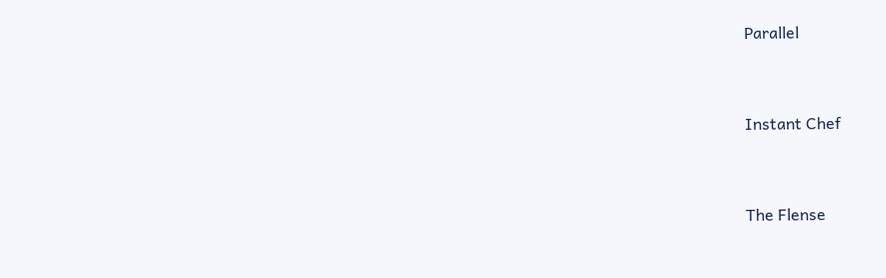Parallel


Instant Chef


The Flense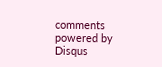comments powered by Disqus